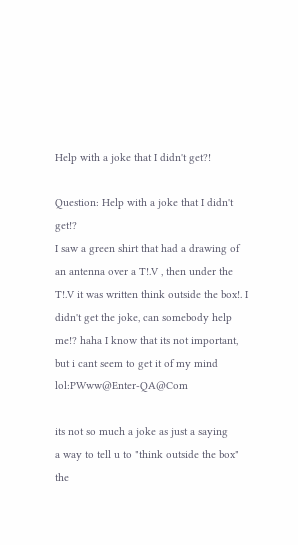Help with a joke that I didn't get?!

Question: Help with a joke that I didn't get!?
I saw a green shirt that had a drawing of an antenna over a T!.V , then under the T!.V it was written think outside the box!. I didn't get the joke, can somebody help me!? haha I know that its not important, but i cant seem to get it of my mind lol:PWww@Enter-QA@Com

its not so much a joke as just a saying
a way to tell u to "think outside the box"
the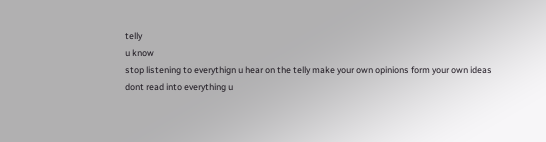telly
u know
stop listening to everythign u hear on the telly make your own opinions form your own ideas
dont read into everything u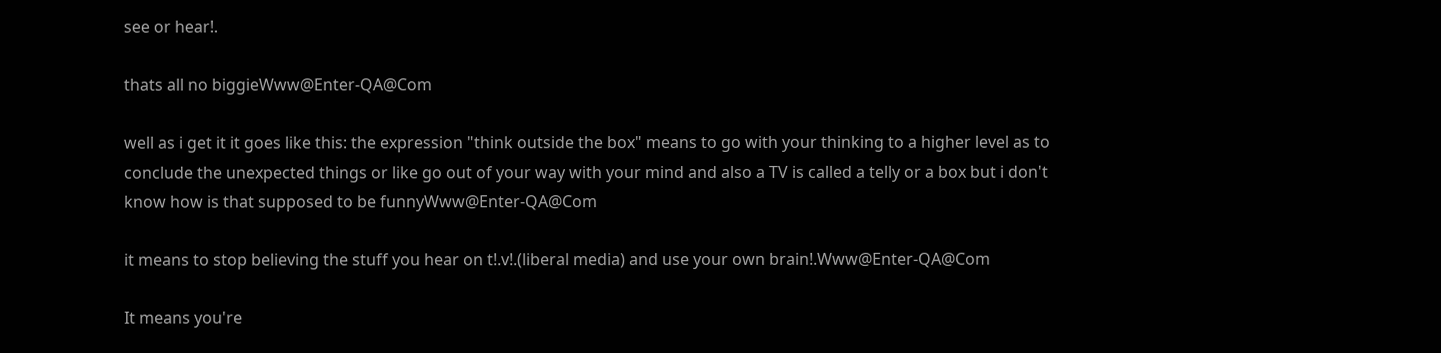see or hear!.

thats all no biggieWww@Enter-QA@Com

well as i get it it goes like this: the expression "think outside the box" means to go with your thinking to a higher level as to conclude the unexpected things or like go out of your way with your mind and also a TV is called a telly or a box but i don't know how is that supposed to be funnyWww@Enter-QA@Com

it means to stop believing the stuff you hear on t!.v!.(liberal media) and use your own brain!.Www@Enter-QA@Com

It means you're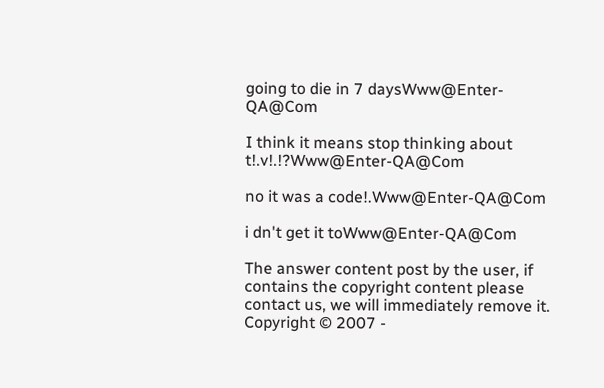going to die in 7 daysWww@Enter-QA@Com

I think it means stop thinking about t!.v!.!?Www@Enter-QA@Com

no it was a code!.Www@Enter-QA@Com

i dn't get it toWww@Enter-QA@Com

The answer content post by the user, if contains the copyright content please contact us, we will immediately remove it.
Copyright © 2007 -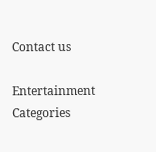Contact us

Entertainment Categories